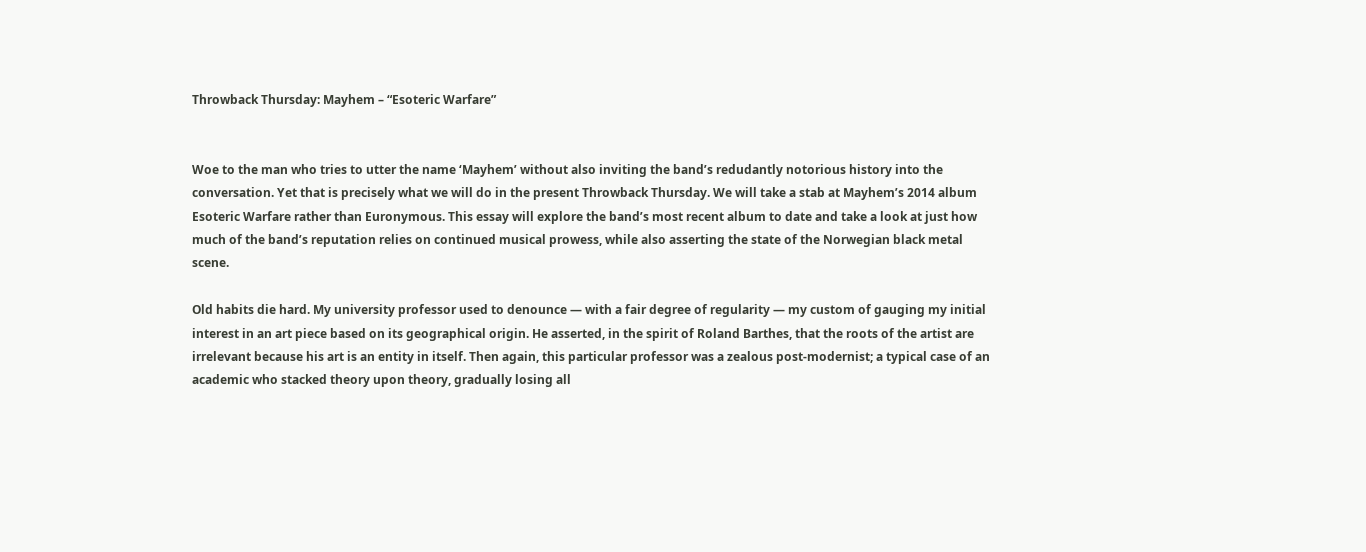Throwback Thursday: Mayhem – “Esoteric Warfare”


Woe to the man who tries to utter the name ‘Mayhem’ without also inviting the band’s redudantly notorious history into the conversation. Yet that is precisely what we will do in the present Throwback Thursday. We will take a stab at Mayhem’s 2014 album Esoteric Warfare rather than Euronymous. This essay will explore the band’s most recent album to date and take a look at just how much of the band’s reputation relies on continued musical prowess, while also asserting the state of the Norwegian black metal scene.

Old habits die hard. My university professor used to denounce — with a fair degree of regularity — my custom of gauging my initial interest in an art piece based on its geographical origin. He asserted, in the spirit of Roland Barthes, that the roots of the artist are irrelevant because his art is an entity in itself. Then again, this particular professor was a zealous post-modernist; a typical case of an academic who stacked theory upon theory, gradually losing all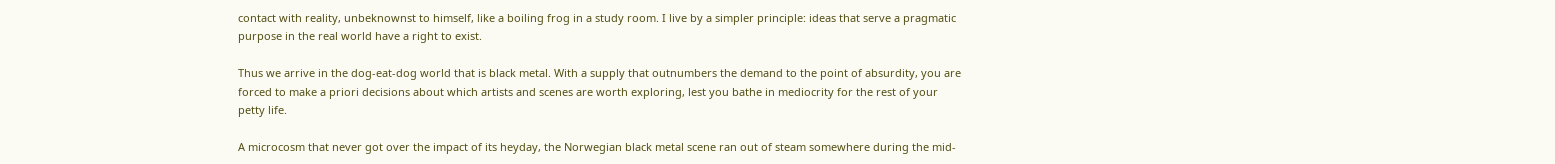contact with reality, unbeknownst to himself, like a boiling frog in a study room. I live by a simpler principle: ideas that serve a pragmatic purpose in the real world have a right to exist.

Thus we arrive in the dog-eat-dog world that is black metal. With a supply that outnumbers the demand to the point of absurdity, you are forced to make a priori decisions about which artists and scenes are worth exploring, lest you bathe in mediocrity for the rest of your petty life.

A microcosm that never got over the impact of its heyday, the Norwegian black metal scene ran out of steam somewhere during the mid-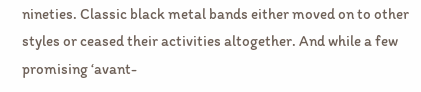nineties. Classic black metal bands either moved on to other styles or ceased their activities altogether. And while a few promising ‘avant-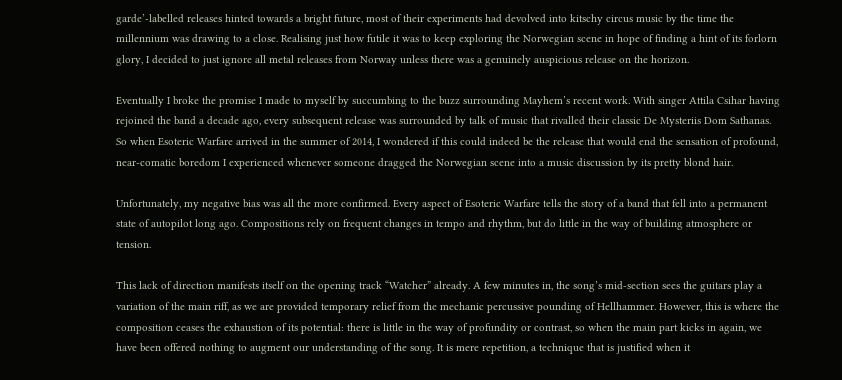garde’-labelled releases hinted towards a bright future, most of their experiments had devolved into kitschy circus music by the time the millennium was drawing to a close. Realising just how futile it was to keep exploring the Norwegian scene in hope of finding a hint of its forlorn glory, I decided to just ignore all metal releases from Norway unless there was a genuinely auspicious release on the horizon.

Eventually I broke the promise I made to myself by succumbing to the buzz surrounding Mayhem’s recent work. With singer Attila Csihar having rejoined the band a decade ago, every subsequent release was surrounded by talk of music that rivalled their classic De Mysteriis Dom Sathanas. So when Esoteric Warfare arrived in the summer of 2014, I wondered if this could indeed be the release that would end the sensation of profound, near-comatic boredom I experienced whenever someone dragged the Norwegian scene into a music discussion by its pretty blond hair.

Unfortunately, my negative bias was all the more confirmed. Every aspect of Esoteric Warfare tells the story of a band that fell into a permanent state of autopilot long ago. Compositions rely on frequent changes in tempo and rhythm, but do little in the way of building atmosphere or tension.

This lack of direction manifests itself on the opening track “Watcher” already. A few minutes in, the song’s mid-section sees the guitars play a variation of the main riff, as we are provided temporary relief from the mechanic percussive pounding of Hellhammer. However, this is where the composition ceases the exhaustion of its potential: there is little in the way of profundity or contrast, so when the main part kicks in again, we have been offered nothing to augment our understanding of the song. It is mere repetition, a technique that is justified when it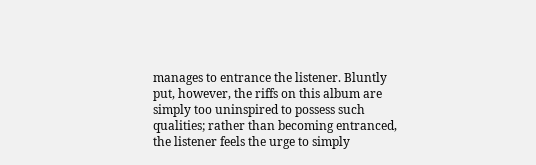manages to entrance the listener. Bluntly put, however, the riffs on this album are simply too uninspired to possess such qualities; rather than becoming entranced, the listener feels the urge to simply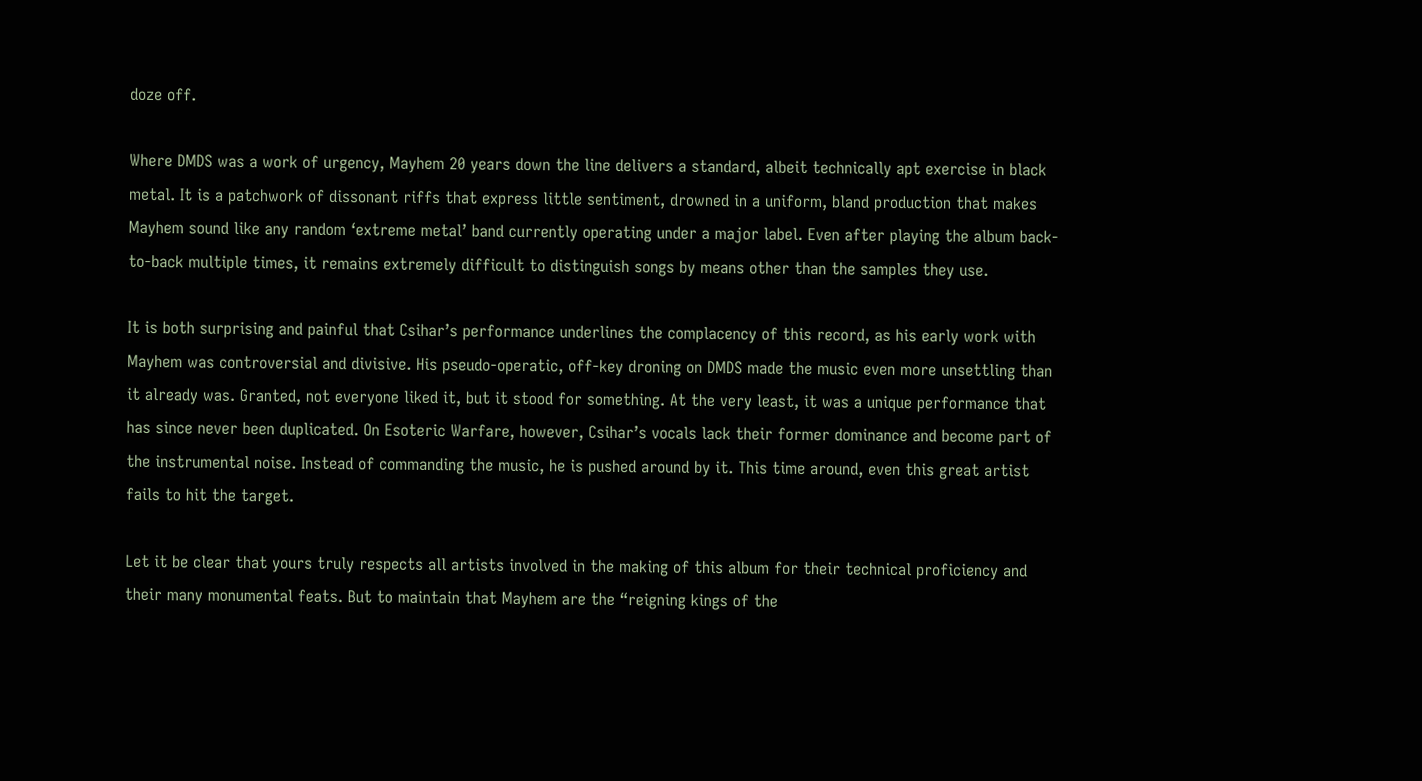doze off.

Where DMDS was a work of urgency, Mayhem 20 years down the line delivers a standard, albeit technically apt exercise in black metal. It is a patchwork of dissonant riffs that express little sentiment, drowned in a uniform, bland production that makes Mayhem sound like any random ‘extreme metal’ band currently operating under a major label. Even after playing the album back-to-back multiple times, it remains extremely difficult to distinguish songs by means other than the samples they use.

It is both surprising and painful that Csihar’s performance underlines the complacency of this record, as his early work with Mayhem was controversial and divisive. His pseudo-operatic, off-key droning on DMDS made the music even more unsettling than it already was. Granted, not everyone liked it, but it stood for something. At the very least, it was a unique performance that has since never been duplicated. On Esoteric Warfare, however, Csihar’s vocals lack their former dominance and become part of the instrumental noise. Instead of commanding the music, he is pushed around by it. This time around, even this great artist fails to hit the target.

Let it be clear that yours truly respects all artists involved in the making of this album for their technical proficiency and their many monumental feats. But to maintain that Mayhem are the “reigning kings of the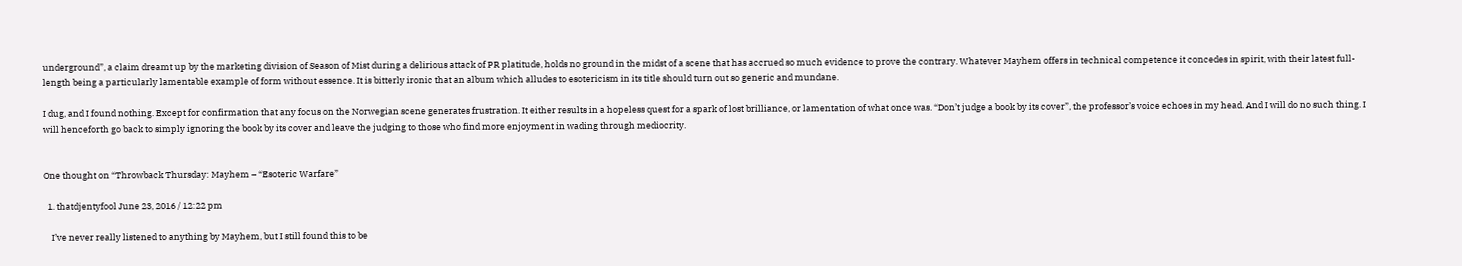underground”, a claim dreamt up by the marketing division of Season of Mist during a delirious attack of PR platitude, holds no ground in the midst of a scene that has accrued so much evidence to prove the contrary. Whatever Mayhem offers in technical competence it concedes in spirit, with their latest full-length being a particularly lamentable example of form without essence. It is bitterly ironic that an album which alludes to esotericism in its title should turn out so generic and mundane.

I dug, and I found nothing. Except for confirmation that any focus on the Norwegian scene generates frustration. It either results in a hopeless quest for a spark of lost brilliance, or lamentation of what once was. “Don’t judge a book by its cover”, the professor’s voice echoes in my head. And I will do no such thing. I will henceforth go back to simply ignoring the book by its cover and leave the judging to those who find more enjoyment in wading through mediocrity.


One thought on “Throwback Thursday: Mayhem – “Esoteric Warfare”

  1. thatdjentyfool June 23, 2016 / 12:22 pm

    I’ve never really listened to anything by Mayhem, but I still found this to be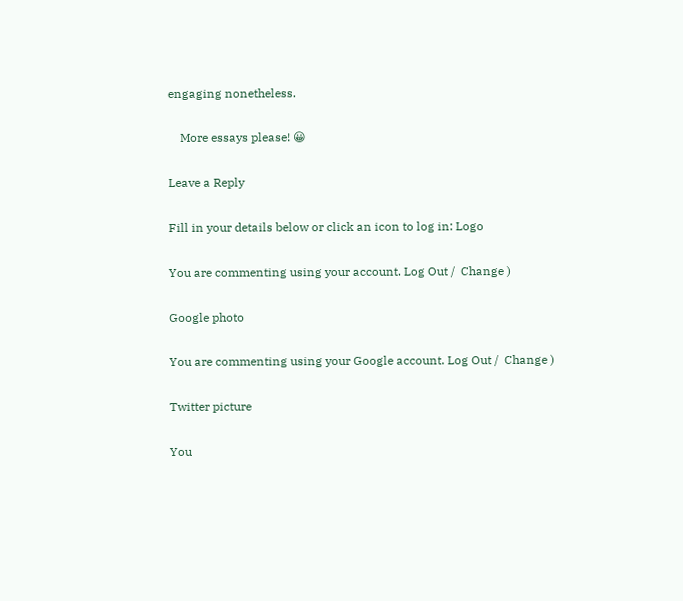engaging nonetheless.

    More essays please! 😀

Leave a Reply

Fill in your details below or click an icon to log in: Logo

You are commenting using your account. Log Out /  Change )

Google photo

You are commenting using your Google account. Log Out /  Change )

Twitter picture

You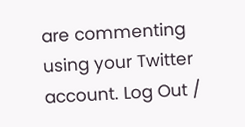are commenting using your Twitter account. Log Out /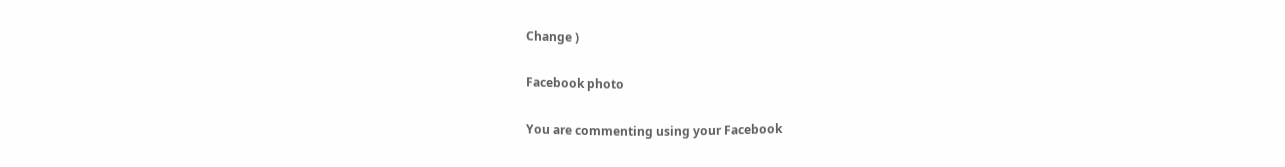Change )

Facebook photo

You are commenting using your Facebook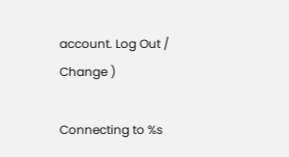account. Log Out /  Change )

Connecting to %s